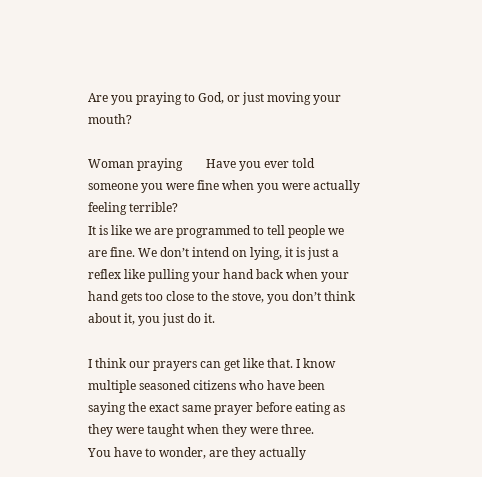Are you praying to God, or just moving your mouth?

Woman praying        Have you ever told someone you were fine when you were actually feeling terrible?
It is like we are programmed to tell people we are fine. We don’t intend on lying, it is just a reflex like pulling your hand back when your hand gets too close to the stove, you don’t think about it, you just do it.

I think our prayers can get like that. I know multiple seasoned citizens who have been saying the exact same prayer before eating as they were taught when they were three.
You have to wonder, are they actually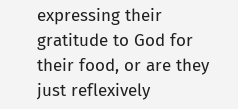expressing their gratitude to God for their food, or are they just reflexively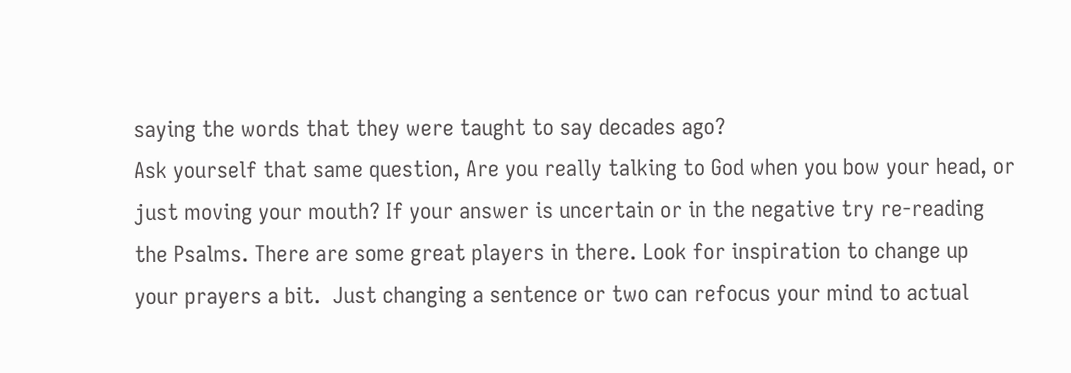saying the words that they were taught to say decades ago?
Ask yourself that same question, Are you really talking to God when you bow your head, or just moving your mouth? If your answer is uncertain or in the negative try re-reading the Psalms. There are some great players in there. Look for inspiration to change up your prayers a bit.  Just changing a sentence or two can refocus your mind to actual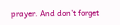prayer. And don’t forget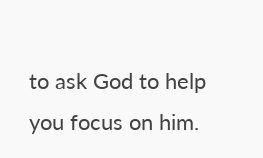to ask God to help you focus on him.